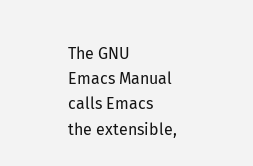The GNU Emacs Manual calls Emacs the extensible,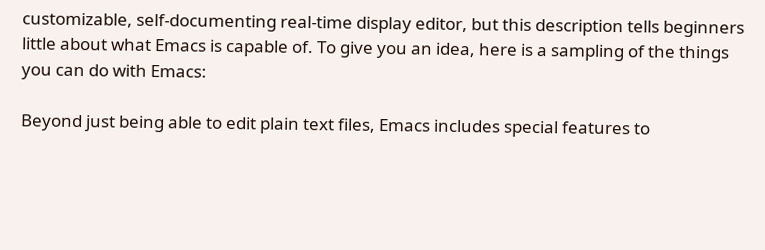customizable, self-documenting real-time display editor, but this description tells beginners little about what Emacs is capable of. To give you an idea, here is a sampling of the things you can do with Emacs:

Beyond just being able to edit plain text files, Emacs includes special features to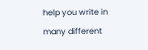help you write in many different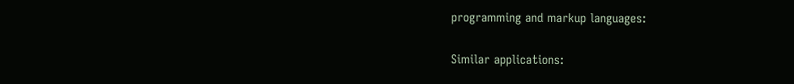programming and markup languages:

Similar applications: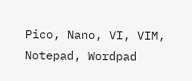Pico, Nano, VI, VIM, Notepad, Wordpad